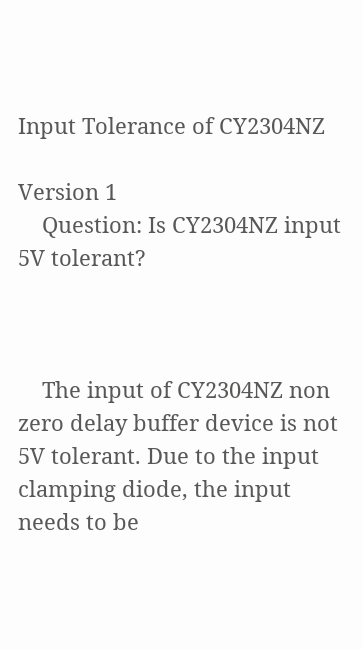Input Tolerance of CY2304NZ

Version 1
    Question: Is CY2304NZ input 5V tolerant?



    The input of CY2304NZ non zero delay buffer device is not 5V tolerant. Due to the input clamping diode, the input needs to be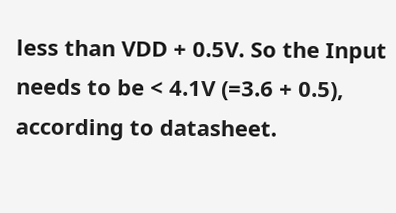less than VDD + 0.5V. So the Input needs to be < 4.1V (=3.6 + 0.5), according to datasheet.